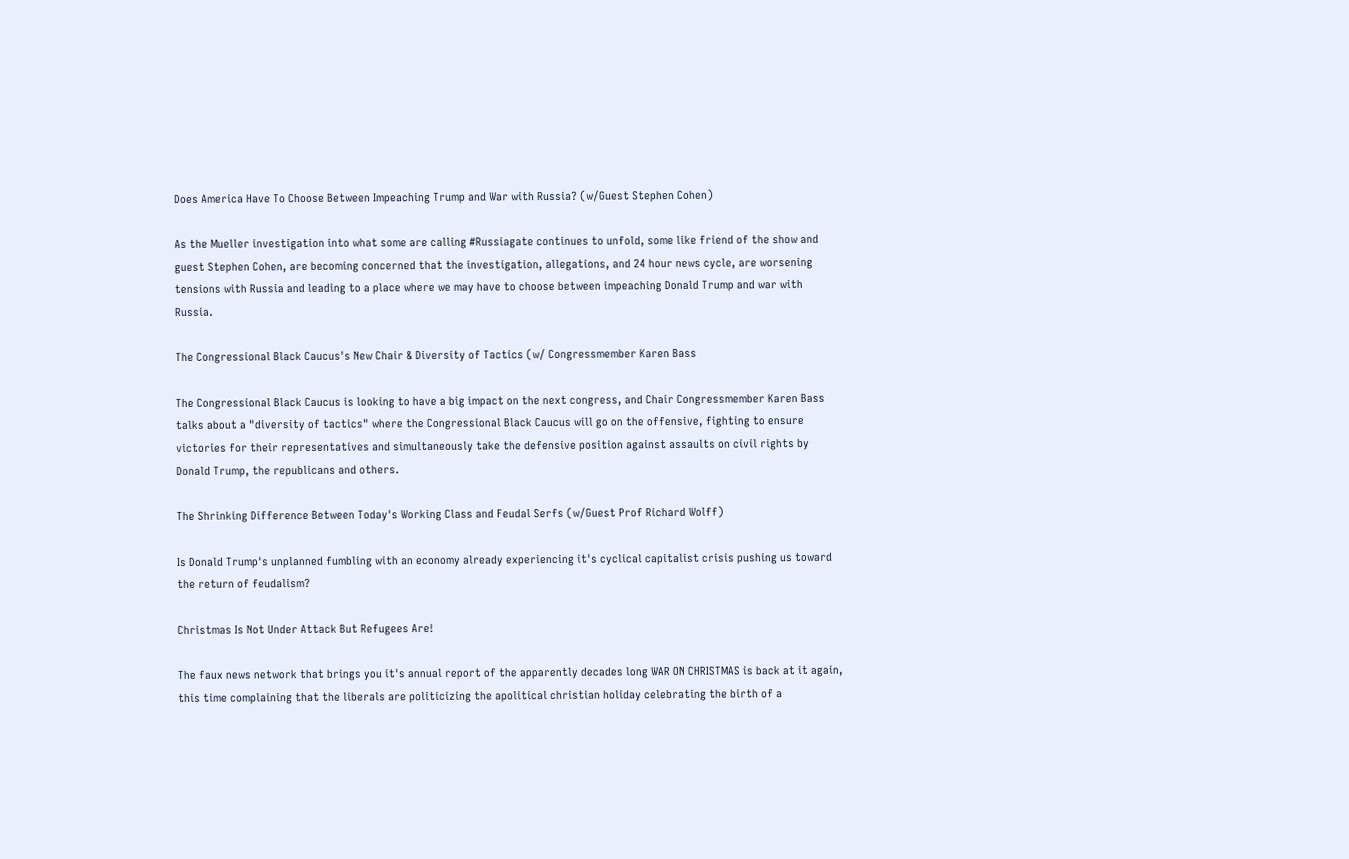Does America Have To Choose Between Impeaching Trump and War with Russia? (w/Guest Stephen Cohen)

As the Mueller investigation into what some are calling #Russiagate continues to unfold, some like friend of the show and guest Stephen Cohen, are becoming concerned that the investigation, allegations, and 24 hour news cycle, are worsening tensions with Russia and leading to a place where we may have to choose between impeaching Donald Trump and war with Russia.

The Congressional Black Caucus's New Chair & Diversity of Tactics (w/ Congressmember Karen Bass

The Congressional Black Caucus is looking to have a big impact on the next congress, and Chair Congressmember Karen Bass talks about a "diversity of tactics" where the Congressional Black Caucus will go on the offensive, fighting to ensure victories for their representatives and simultaneously take the defensive position against assaults on civil rights by Donald Trump, the republicans and others.

The Shrinking Difference Between Today's Working Class and Feudal Serfs (w/Guest Prof Richard Wolff)

Is Donald Trump's unplanned fumbling with an economy already experiencing it's cyclical capitalist crisis pushing us toward the return of feudalism?

Christmas Is Not Under Attack But Refugees Are!

The faux news network that brings you it's annual report of the apparently decades long WAR ON CHRISTMAS is back at it again, this time complaining that the liberals are politicizing the apolitical christian holiday celebrating the birth of a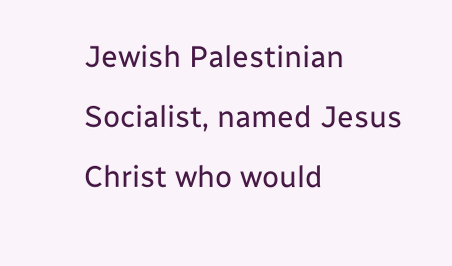Jewish Palestinian Socialist, named Jesus Christ who would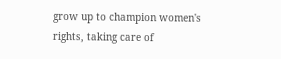grow up to champion women's rights, taking care of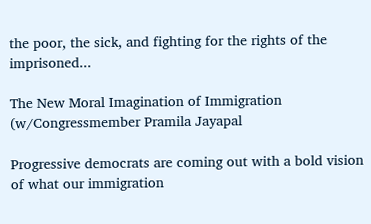the poor, the sick, and fighting for the rights of the imprisoned...

The New Moral Imagination of Immigration (w/Congressmember Pramila Jayapal

Progressive democrats are coming out with a bold vision of what our immigration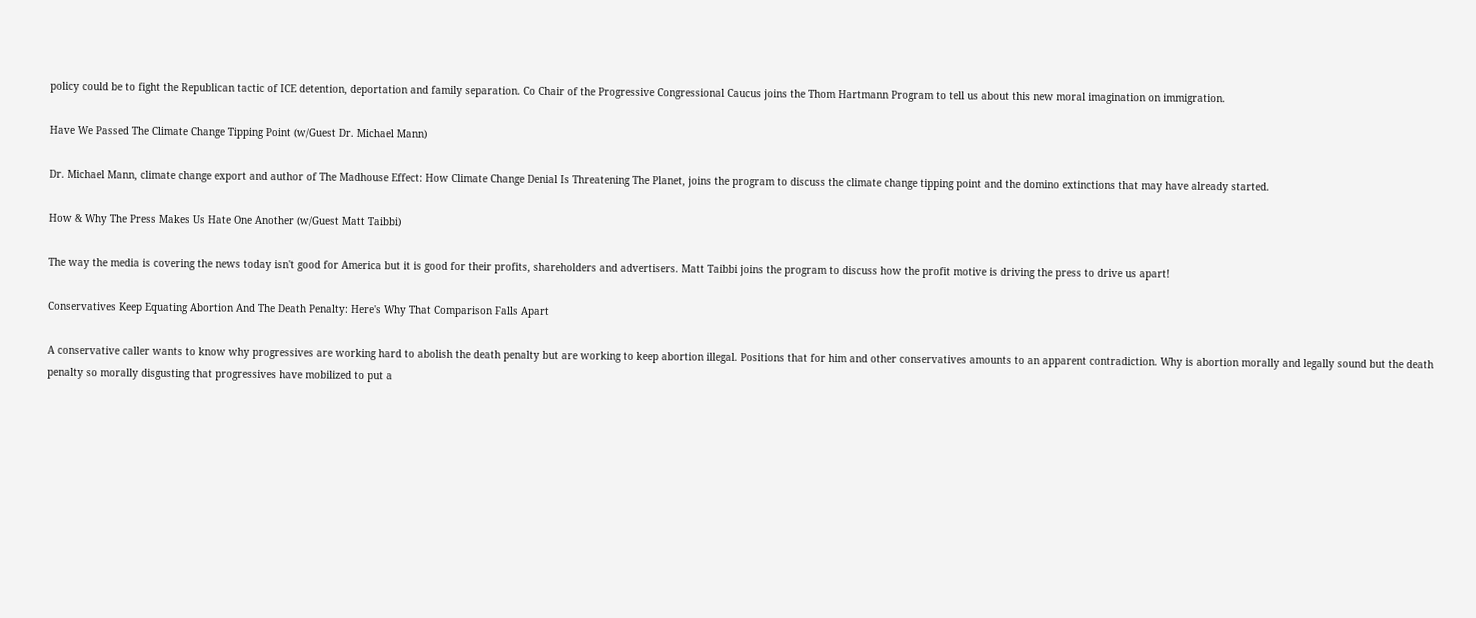policy could be to fight the Republican tactic of ICE detention, deportation and family separation. Co Chair of the Progressive Congressional Caucus joins the Thom Hartmann Program to tell us about this new moral imagination on immigration.

Have We Passed The Climate Change Tipping Point (w/Guest Dr. Michael Mann)

Dr. Michael Mann, climate change export and author of The Madhouse Effect: How Climate Change Denial Is Threatening The Planet, joins the program to discuss the climate change tipping point and the domino extinctions that may have already started.

How & Why The Press Makes Us Hate One Another (w/Guest Matt Taibbi)

The way the media is covering the news today isn't good for America but it is good for their profits, shareholders and advertisers. Matt Taibbi joins the program to discuss how the profit motive is driving the press to drive us apart!

Conservatives Keep Equating Abortion And The Death Penalty: Here's Why That Comparison Falls Apart

A conservative caller wants to know why progressives are working hard to abolish the death penalty but are working to keep abortion illegal. Positions that for him and other conservatives amounts to an apparent contradiction. Why is abortion morally and legally sound but the death penalty so morally disgusting that progressives have mobilized to put a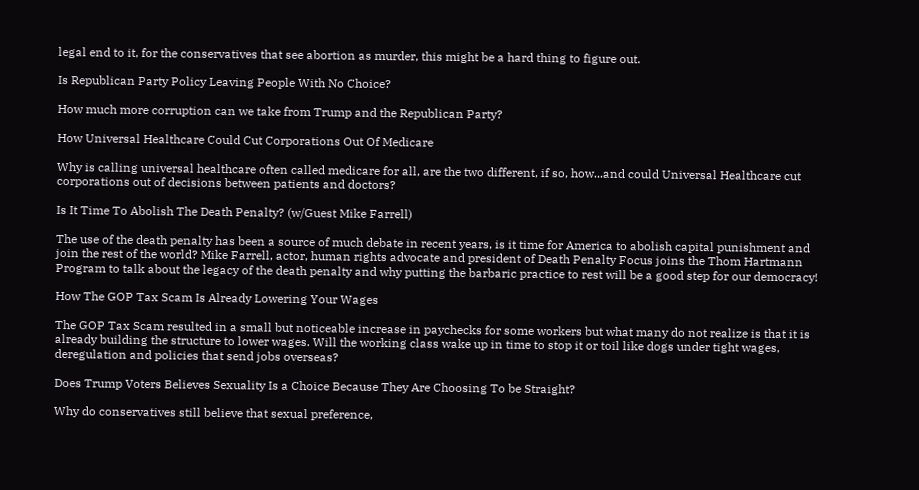legal end to it, for the conservatives that see abortion as murder, this might be a hard thing to figure out.

Is Republican Party Policy Leaving People With No Choice?

How much more corruption can we take from Trump and the Republican Party?

How Universal Healthcare Could Cut Corporations Out Of Medicare

Why is calling universal healthcare often called medicare for all, are the two different, if so, how...and could Universal Healthcare cut corporations out of decisions between patients and doctors?

Is It Time To Abolish The Death Penalty? (w/Guest Mike Farrell)

The use of the death penalty has been a source of much debate in recent years, is it time for America to abolish capital punishment and join the rest of the world? Mike Farrell, actor, human rights advocate and president of Death Penalty Focus joins the Thom Hartmann Program to talk about the legacy of the death penalty and why putting the barbaric practice to rest will be a good step for our democracy!

How The GOP Tax Scam Is Already Lowering Your Wages

The GOP Tax Scam resulted in a small but noticeable increase in paychecks for some workers but what many do not realize is that it is already building the structure to lower wages. Will the working class wake up in time to stop it or toil like dogs under tight wages, deregulation and policies that send jobs overseas?

Does Trump Voters Believes Sexuality Is a Choice Because They Are Choosing To be Straight?

Why do conservatives still believe that sexual preference,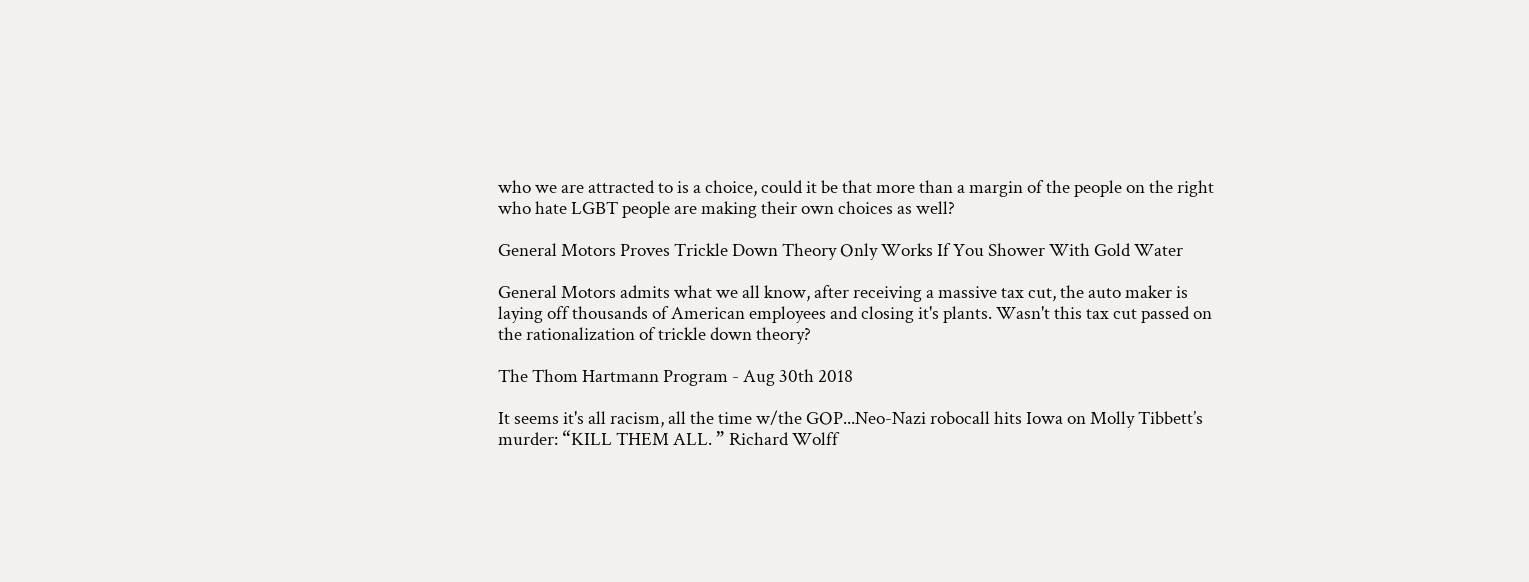who we are attracted to is a choice, could it be that more than a margin of the people on the right who hate LGBT people are making their own choices as well?

General Motors Proves Trickle Down Theory Only Works If You Shower With Gold Water

General Motors admits what we all know, after receiving a massive tax cut, the auto maker is laying off thousands of American employees and closing it's plants. Wasn't this tax cut passed on the rationalization of trickle down theory?

The Thom Hartmann Program - Aug 30th 2018

It seems it's all racism, all the time w/the GOP...Neo-Nazi robocall hits Iowa on Molly Tibbett’s murder: “KILL THEM ALL. ” Richard Wolff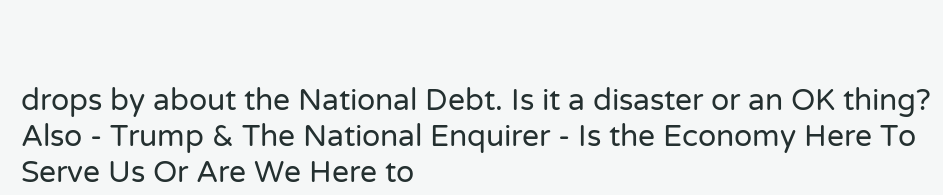drops by about the National Debt. Is it a disaster or an OK thing? Also - Trump & The National Enquirer - Is the Economy Here To Serve Us Or Are We Here to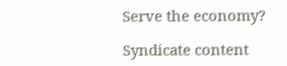Serve the economy?

Syndicate content